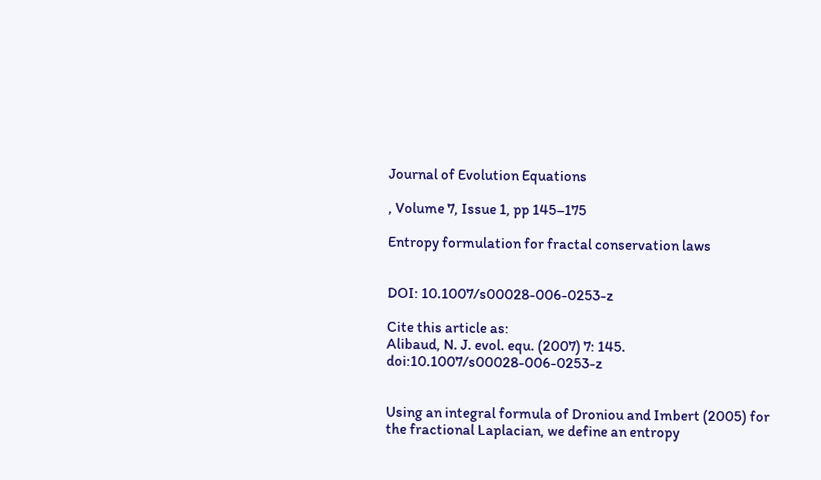Journal of Evolution Equations

, Volume 7, Issue 1, pp 145–175

Entropy formulation for fractal conservation laws


DOI: 10.1007/s00028-006-0253-z

Cite this article as:
Alibaud, N. J. evol. equ. (2007) 7: 145. doi:10.1007/s00028-006-0253-z


Using an integral formula of Droniou and Imbert (2005) for the fractional Laplacian, we define an entropy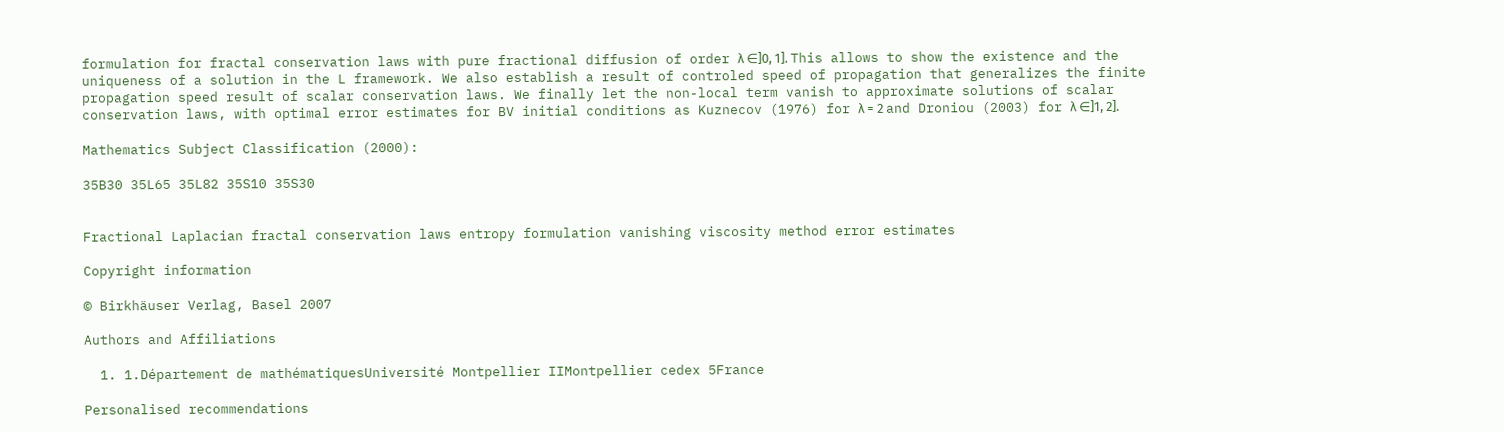formulation for fractal conservation laws with pure fractional diffusion of order λ ∈]0, 1]. This allows to show the existence and the uniqueness of a solution in the L framework. We also establish a result of controled speed of propagation that generalizes the finite propagation speed result of scalar conservation laws. We finally let the non-local term vanish to approximate solutions of scalar conservation laws, with optimal error estimates for BV initial conditions as Kuznecov (1976) for λ = 2 and Droniou (2003) for λ ∈]1, 2].

Mathematics Subject Classification (2000):

35B30 35L65 35L82 35S10 35S30


Fractional Laplacian fractal conservation laws entropy formulation vanishing viscosity method error estimates

Copyright information

© Birkhäuser Verlag, Basel 2007

Authors and Affiliations

  1. 1.Département de mathématiquesUniversité Montpellier IIMontpellier cedex 5France

Personalised recommendations